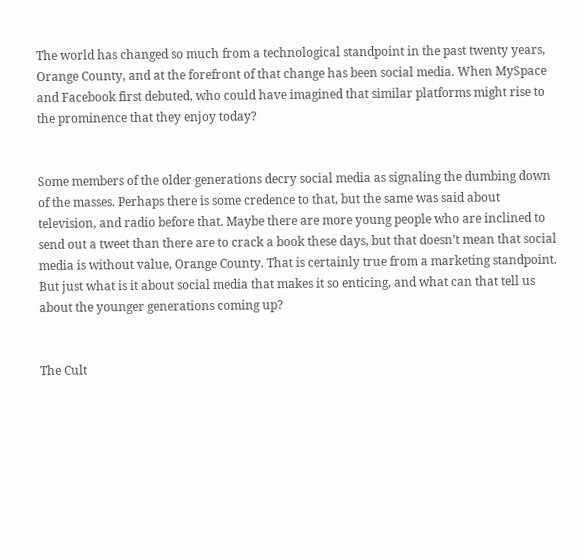The world has changed so much from a technological standpoint in the past twenty years, Orange County, and at the forefront of that change has been social media. When MySpace and Facebook first debuted, who could have imagined that similar platforms might rise to the prominence that they enjoy today?


Some members of the older generations decry social media as signaling the dumbing down of the masses. Perhaps there is some credence to that, but the same was said about television, and radio before that. Maybe there are more young people who are inclined to send out a tweet than there are to crack a book these days, but that doesn’t mean that social media is without value, Orange County. That is certainly true from a marketing standpoint. But just what is it about social media that makes it so enticing, and what can that tell us about the younger generations coming up?


The Cult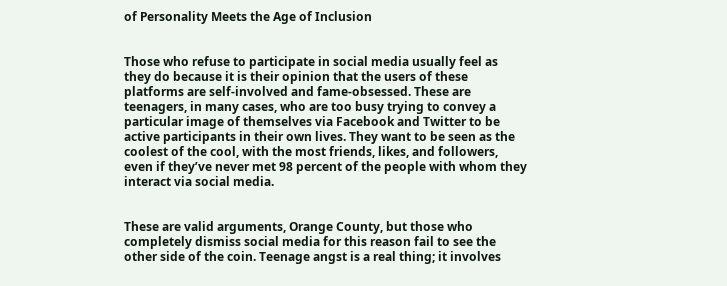of Personality Meets the Age of Inclusion


Those who refuse to participate in social media usually feel as they do because it is their opinion that the users of these platforms are self-involved and fame-obsessed. These are teenagers, in many cases, who are too busy trying to convey a particular image of themselves via Facebook and Twitter to be active participants in their own lives. They want to be seen as the coolest of the cool, with the most friends, likes, and followers, even if they’ve never met 98 percent of the people with whom they interact via social media.


These are valid arguments, Orange County, but those who completely dismiss social media for this reason fail to see the other side of the coin. Teenage angst is a real thing; it involves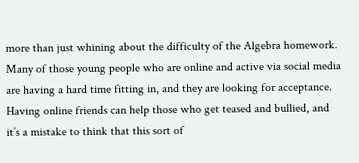more than just whining about the difficulty of the Algebra homework. Many of those young people who are online and active via social media are having a hard time fitting in, and they are looking for acceptance. Having online friends can help those who get teased and bullied, and it’s a mistake to think that this sort of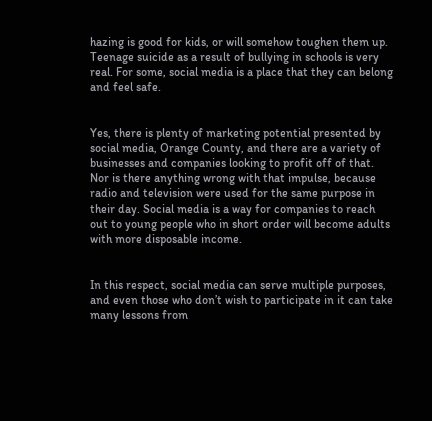hazing is good for kids, or will somehow toughen them up. Teenage suicide as a result of bullying in schools is very real. For some, social media is a place that they can belong and feel safe.


Yes, there is plenty of marketing potential presented by social media, Orange County, and there are a variety of businesses and companies looking to profit off of that. Nor is there anything wrong with that impulse, because radio and television were used for the same purpose in their day. Social media is a way for companies to reach out to young people who in short order will become adults with more disposable income.


In this respect, social media can serve multiple purposes, and even those who don’t wish to participate in it can take many lessons from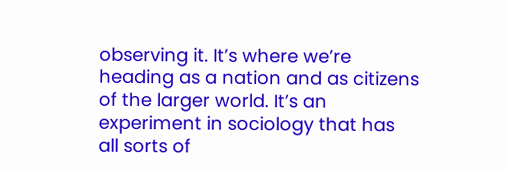observing it. It’s where we’re heading as a nation and as citizens of the larger world. It’s an experiment in sociology that has all sorts of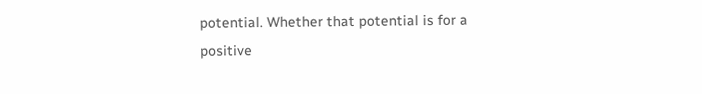potential. Whether that potential is for a positive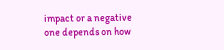impact or a negative one depends on how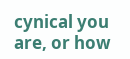cynical you are, or how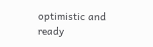optimistic and ready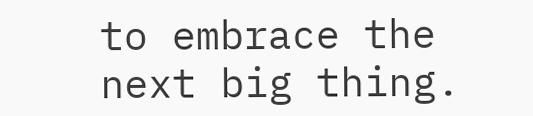to embrace the next big thing.